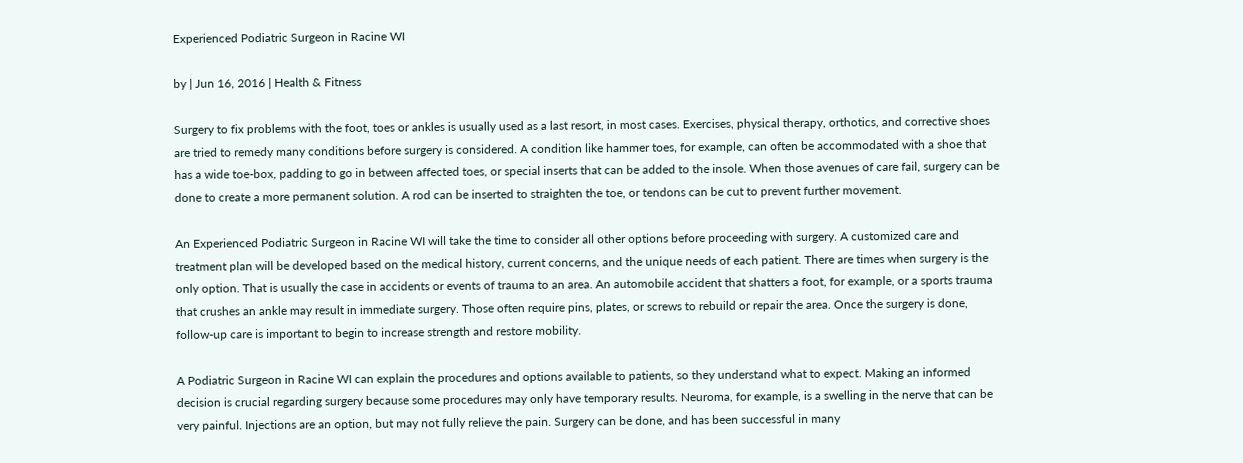Experienced Podiatric Surgeon in Racine WI

by | Jun 16, 2016 | Health & Fitness

Surgery to fix problems with the foot, toes or ankles is usually used as a last resort, in most cases. Exercises, physical therapy, orthotics, and corrective shoes are tried to remedy many conditions before surgery is considered. A condition like hammer toes, for example, can often be accommodated with a shoe that has a wide toe-box, padding to go in between affected toes, or special inserts that can be added to the insole. When those avenues of care fail, surgery can be done to create a more permanent solution. A rod can be inserted to straighten the toe, or tendons can be cut to prevent further movement.

An Experienced Podiatric Surgeon in Racine WI will take the time to consider all other options before proceeding with surgery. A customized care and treatment plan will be developed based on the medical history, current concerns, and the unique needs of each patient. There are times when surgery is the only option. That is usually the case in accidents or events of trauma to an area. An automobile accident that shatters a foot, for example, or a sports trauma that crushes an ankle may result in immediate surgery. Those often require pins, plates, or screws to rebuild or repair the area. Once the surgery is done, follow-up care is important to begin to increase strength and restore mobility.

A Podiatric Surgeon in Racine WI can explain the procedures and options available to patients, so they understand what to expect. Making an informed decision is crucial regarding surgery because some procedures may only have temporary results. Neuroma, for example, is a swelling in the nerve that can be very painful. Injections are an option, but may not fully relieve the pain. Surgery can be done, and has been successful in many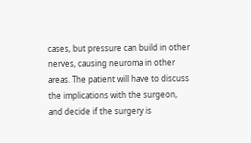cases, but pressure can build in other nerves, causing neuroma in other areas. The patient will have to discuss the implications with the surgeon, and decide if the surgery is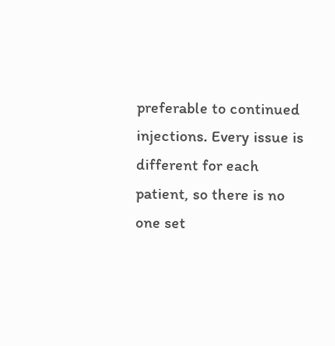preferable to continued injections. Every issue is different for each patient, so there is no one set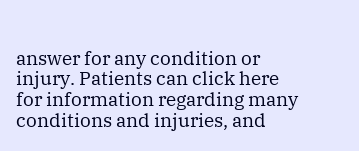answer for any condition or injury. Patients can click here for information regarding many conditions and injuries, and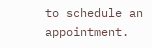to schedule an appointment.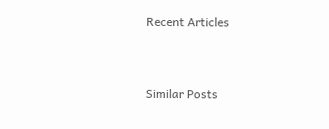Recent Articles



Similar Posts